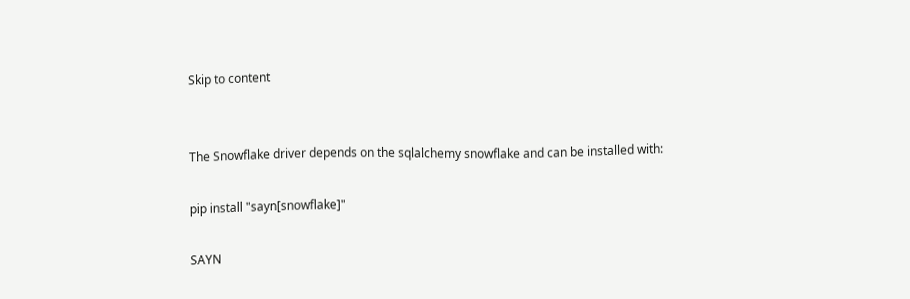Skip to content


The Snowflake driver depends on the sqlalchemy snowflake and can be installed with:

pip install "sayn[snowflake]"

SAYN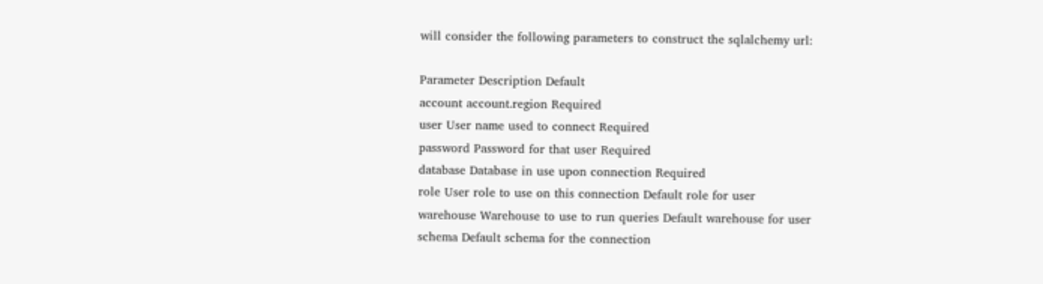will consider the following parameters to construct the sqlalchemy url:

Parameter Description Default
account account.region Required
user User name used to connect Required
password Password for that user Required
database Database in use upon connection Required
role User role to use on this connection Default role for user
warehouse Warehouse to use to run queries Default warehouse for user
schema Default schema for the connection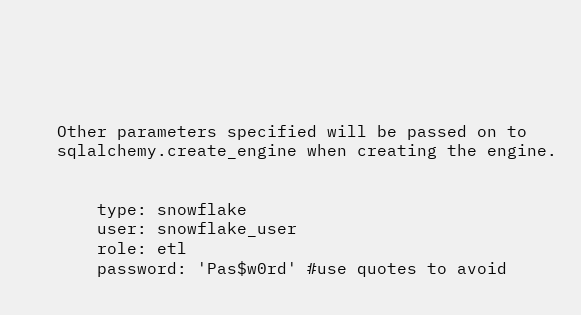Other parameters specified will be passed on to sqlalchemy.create_engine when creating the engine.


    type: snowflake
    user: snowflake_user
    role: etl
    password: 'Pas$w0rd' #use quotes to avoid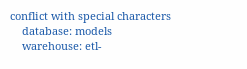conflict with special characters
    database: models
    warehouse: etl-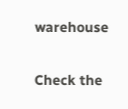warehouse

Check the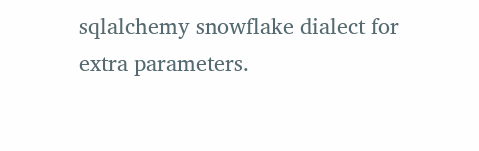sqlalchemy snowflake dialect for extra parameters.